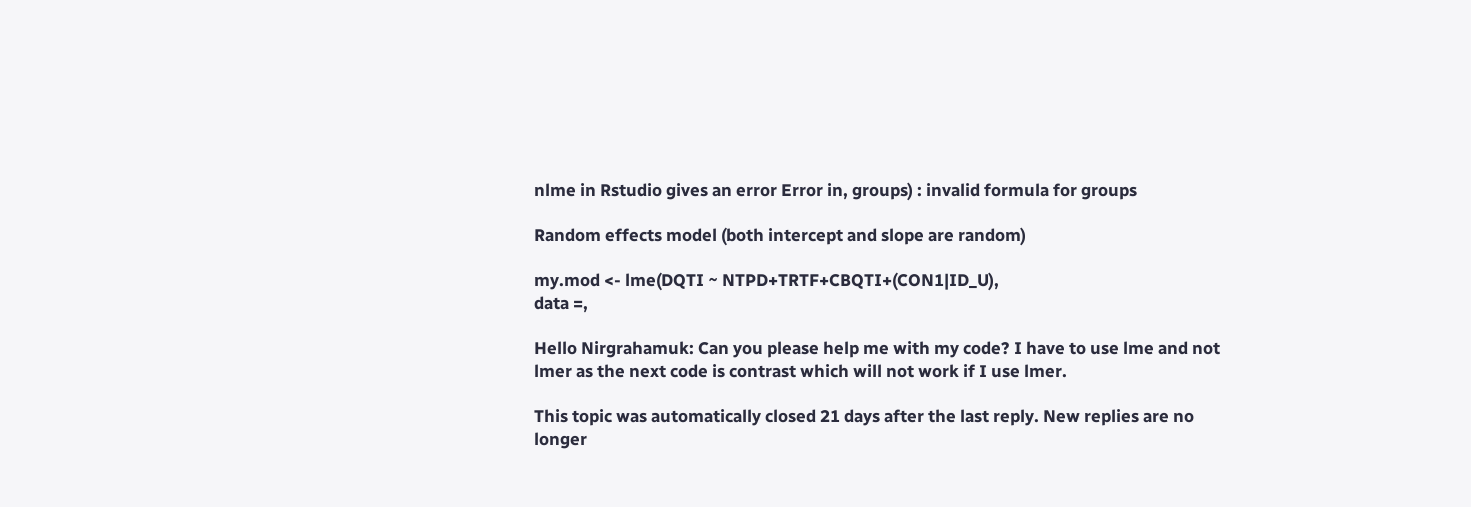nlme in Rstudio gives an error Error in, groups) : invalid formula for groups

Random effects model (both intercept and slope are random)

my.mod <- lme(DQTI ~ NTPD+TRTF+CBQTI+(CON1|ID_U),
data =,

Hello Nirgrahamuk: Can you please help me with my code? I have to use lme and not lmer as the next code is contrast which will not work if I use lmer.

This topic was automatically closed 21 days after the last reply. New replies are no longer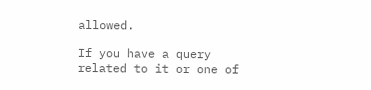allowed.

If you have a query related to it or one of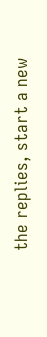the replies, start a new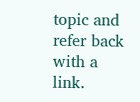topic and refer back with a link.